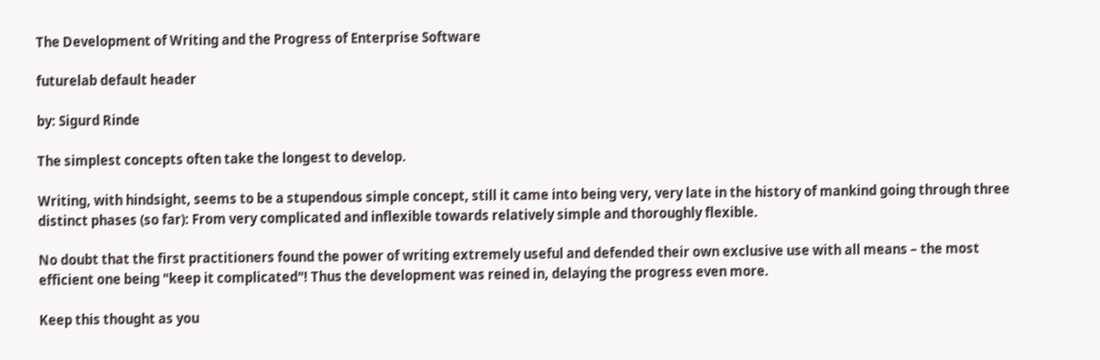The Development of Writing and the Progress of Enterprise Software

futurelab default header

by: Sigurd Rinde

The simplest concepts often take the longest to develop.

Writing, with hindsight, seems to be a stupendous simple concept, still it came into being very, very late in the history of mankind going through three distinct phases (so far): From very complicated and inflexible towards relatively simple and thoroughly flexible.

No doubt that the first practitioners found the power of writing extremely useful and defended their own exclusive use with all means – the most efficient one being "keep it complicated"! Thus the development was reined in, delaying the progress even more.

Keep this thought as you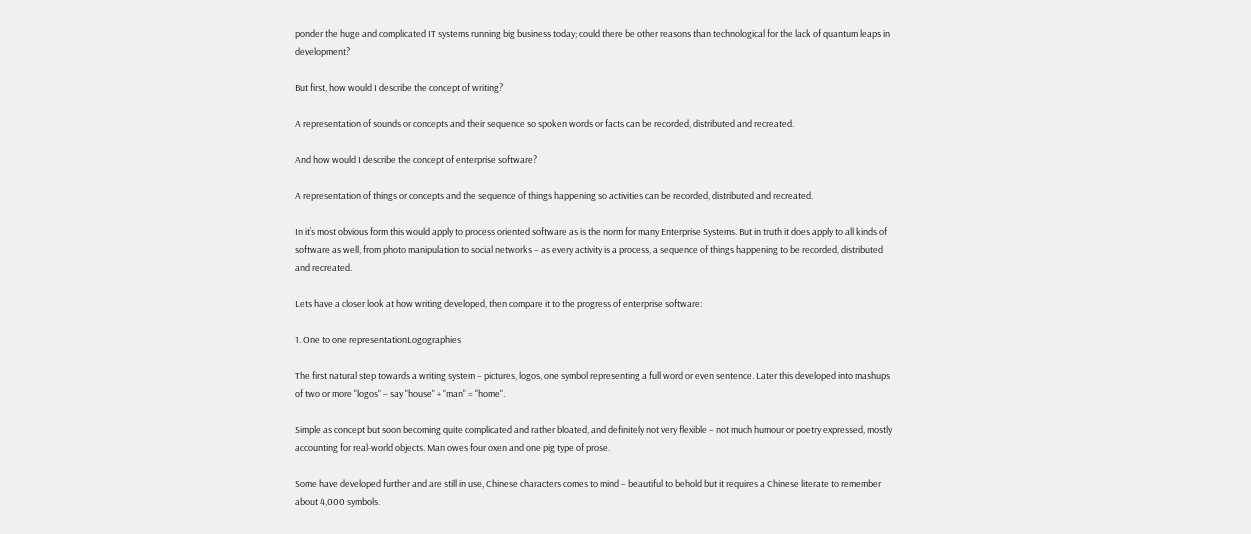ponder the huge and complicated IT systems running big business today; could there be other reasons than technological for the lack of quantum leaps in development?

But first, how would I describe the concept of writing?

A representation of sounds or concepts and their sequence so spoken words or facts can be recorded, distributed and recreated.

And how would I describe the concept of enterprise software?

A representation of things or concepts and the sequence of things happening so activities can be recorded, distributed and recreated.

In it’s most obvious form this would apply to process oriented software as is the norm for many Enterprise Systems. But in truth it does apply to all kinds of software as well, from photo manipulation to social networks – as every activity is a process, a sequence of things happening to be recorded, distributed and recreated.

Lets have a closer look at how writing developed, then compare it to the progress of enterprise software:

1. One to one representationLogographies

The first natural step towards a writing system – pictures, logos, one symbol representing a full word or even sentence. Later this developed into mashups of two or more "logos" – say "house" + "man" = "home".

Simple as concept but soon becoming quite complicated and rather bloated, and definitely not very flexible – not much humour or poetry expressed, mostly accounting for real-world objects. Man owes four oxen and one pig type of prose.

Some have developed further and are still in use, Chinese characters comes to mind – beautiful to behold but it requires a Chinese literate to remember about 4,000 symbols.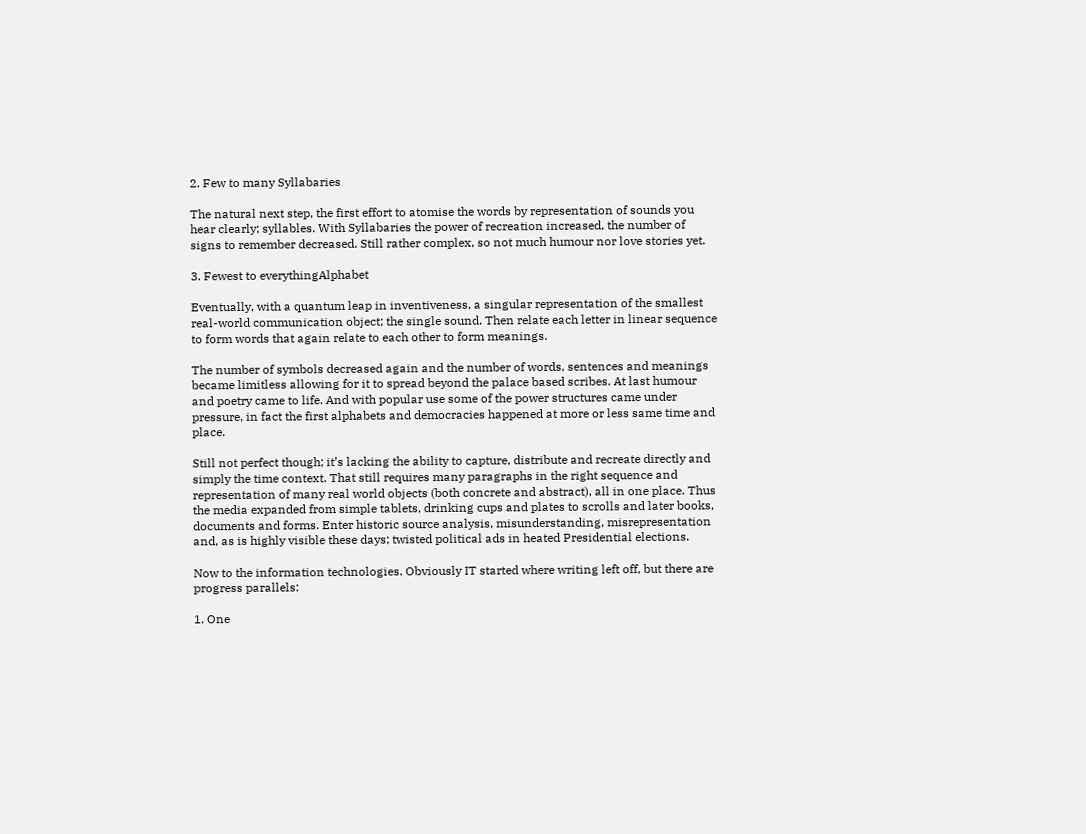2. Few to many Syllabaries

The natural next step, the first effort to atomise the words by representation of sounds you hear clearly; syllables. With Syllabaries the power of recreation increased, the number of signs to remember decreased. Still rather complex, so not much humour nor love stories yet.

3. Fewest to everythingAlphabet

Eventually, with a quantum leap in inventiveness, a singular representation of the smallest real-world communication object; the single sound. Then relate each letter in linear sequence to form words that again relate to each other to form meanings.

The number of symbols decreased again and the number of words, sentences and meanings became limitless allowing for it to spread beyond the palace based scribes. At last humour and poetry came to life. And with popular use some of the power structures came under pressure, in fact the first alphabets and democracies happened at more or less same time and place.

Still not perfect though; it’s lacking the ability to capture, distribute and recreate directly and simply the time context. That still requires many paragraphs in the right sequence and representation of many real world objects (both concrete and abstract), all in one place. Thus the media expanded from simple tablets, drinking cups and plates to scrolls and later books, documents and forms. Enter historic source analysis, misunderstanding, misrepresentation and, as is highly visible these days; twisted political ads in heated Presidential elections.

Now to the information technologies. Obviously IT started where writing left off, but there are progress parallels:

1. One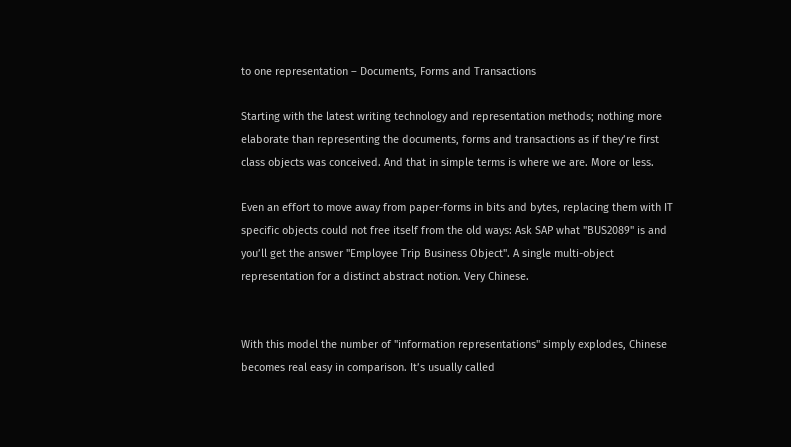to one representation – Documents, Forms and Transactions

Starting with the latest writing technology and representation methods; nothing more elaborate than representing the documents, forms and transactions as if they’re first class objects was conceived. And that in simple terms is where we are. More or less.

Even an effort to move away from paper-forms in bits and bytes, replacing them with IT specific objects could not free itself from the old ways: Ask SAP what "BUS2089" is and you’ll get the answer "Employee Trip Business Object". A single multi-object representation for a distinct abstract notion. Very Chinese.


With this model the number of "information representations" simply explodes, Chinese becomes real easy in comparison. It’s usually called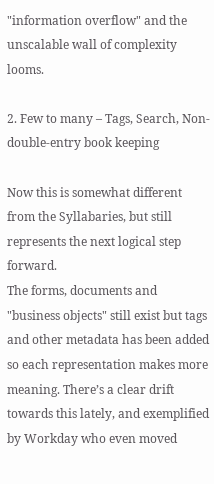"information overflow" and the unscalable wall of complexity looms.

2. Few to many – Tags, Search, Non-double-entry book keeping

Now this is somewhat different from the Syllabaries, but still represents the next logical step forward.
The forms, documents and "business objects" still exist but tags and other metadata has been added so each representation makes more meaning. There’s a clear drift towards this lately, and exemplified by Workday who even moved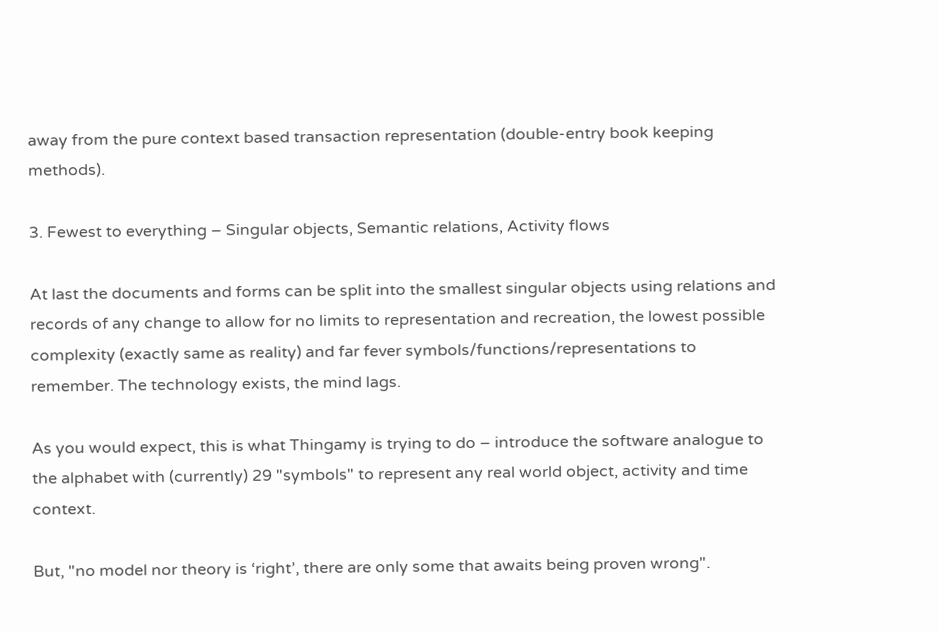away from the pure context based transaction representation (double-entry book keeping methods).

3. Fewest to everything – Singular objects, Semantic relations, Activity flows

At last the documents and forms can be split into the smallest singular objects using relations and records of any change to allow for no limits to representation and recreation, the lowest possible complexity (exactly same as reality) and far fever symbols/functions/representations to remember. The technology exists, the mind lags.

As you would expect, this is what Thingamy is trying to do – introduce the software analogue to the alphabet with (currently) 29 "symbols" to represent any real world object, activity and time context.

But, "no model nor theory is ‘right’, there are only some that awaits being proven wrong".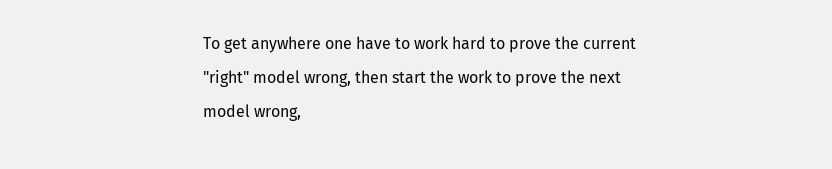To get anywhere one have to work hard to prove the current "right" model wrong, then start the work to prove the next model wrong,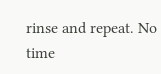rinse and repeat. No time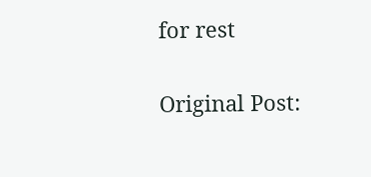for rest

Original Post: